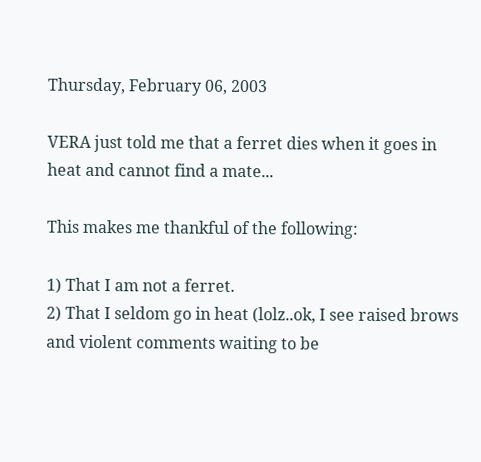Thursday, February 06, 2003

VERA just told me that a ferret dies when it goes in heat and cannot find a mate...

This makes me thankful of the following:

1) That I am not a ferret.
2) That I seldom go in heat (lolz..ok, I see raised brows and violent comments waiting to be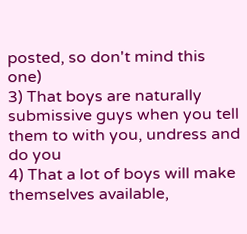posted, so don't mind this one)
3) That boys are naturally submissive guys when you tell them to with you, undress and do you
4) That a lot of boys will make themselves available,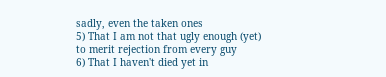sadly, even the taken ones
5) That I am not that ugly enough (yet) to merit rejection from every guy
6) That I haven't died yet in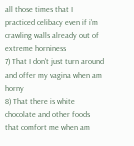all those times that I practiced celibacy even if i'm crawling walls already out of extreme horniness
7) That I don't just turn around and offer my vagina when am horny
8) That there is white chocolate and other foods that comfort me when am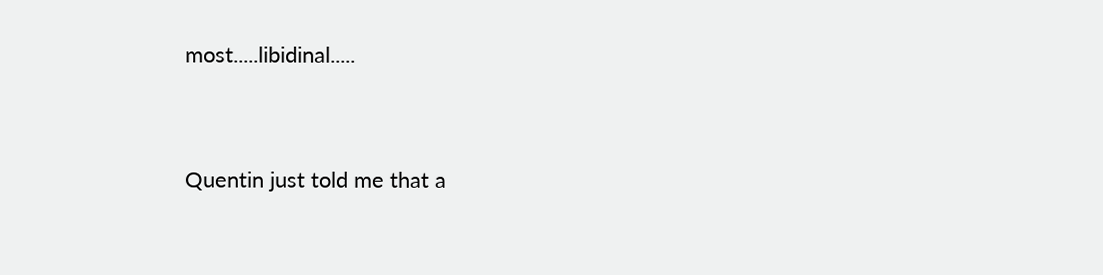most.....libidinal.....


Quentin just told me that a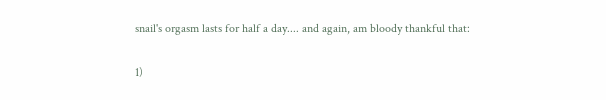snail's orgasm lasts for half a day.... and again, am bloody thankful that:

1)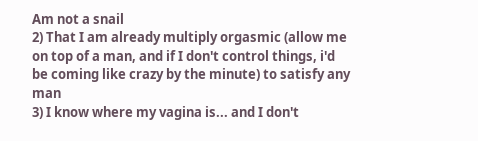Am not a snail
2) That I am already multiply orgasmic (allow me on top of a man, and if I don't control things, i'd be coming like crazy by the minute) to satisfy any man
3) I know where my vagina is... and I don't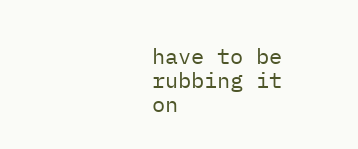have to be rubbing it on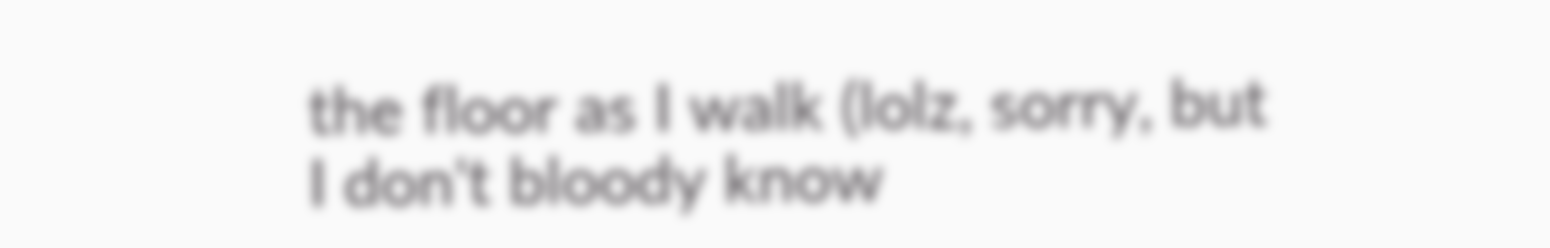the floor as I walk (lolz, sorry, but I don't bloody know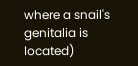where a snail's genitalia is located)